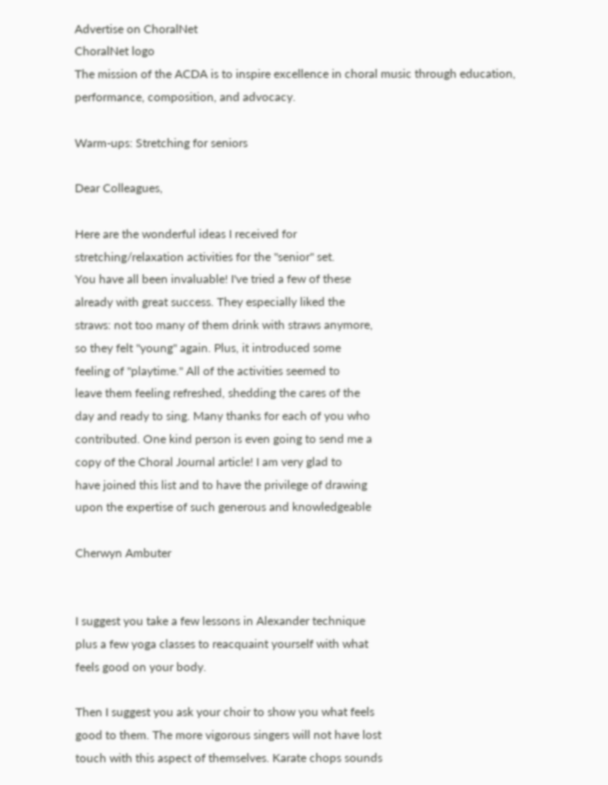Advertise on ChoralNet
ChoralNet logo
The mission of the ACDA is to inspire excellence in choral music through education, performance, composition, and advocacy.

Warm-ups: Stretching for seniors

Dear Colleagues,

Here are the wonderful ideas I received for
stretching/relaxation activities for the "senior" set.
You have all been invaluable! I've tried a few of these
already with great success. They especially liked the
straws: not too many of them drink with straws anymore,
so they felt "young" again. Plus, it introduced some
feeling of "playtime." All of the activities seemed to
leave them feeling refreshed, shedding the cares of the
day and ready to sing. Many thanks for each of you who
contributed. One kind person is even going to send me a
copy of the Choral Journal article! I am very glad to
have joined this list and to have the privilege of drawing
upon the expertise of such generous and knowledgeable

Cherwyn Ambuter


I suggest you take a few lessons in Alexander technique
plus a few yoga classes to reacquaint yourself with what
feels good on your body.

Then I suggest you ask your choir to show you what feels
good to them. The more vigorous singers will not have lost
touch with this aspect of themselves. Karate chops sounds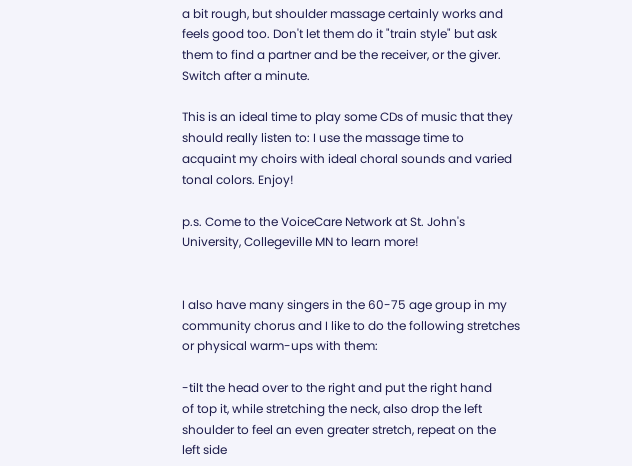a bit rough, but shoulder massage certainly works and
feels good too. Don't let them do it "train style" but ask
them to find a partner and be the receiver, or the giver.
Switch after a minute.

This is an ideal time to play some CDs of music that they
should really listen to: I use the massage time to
acquaint my choirs with ideal choral sounds and varied
tonal colors. Enjoy!

p.s. Come to the VoiceCare Network at St. John's
University, Collegeville MN to learn more!


I also have many singers in the 60-75 age group in my
community chorus and I like to do the following stretches
or physical warm-ups with them:

-tilt the head over to the right and put the right hand
of top it, while stretching the neck, also drop the left
shoulder to feel an even greater stretch, repeat on the
left side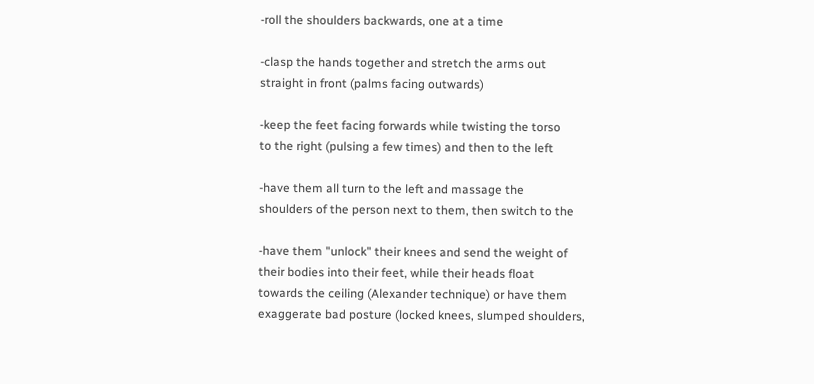-roll the shoulders backwards, one at a time

-clasp the hands together and stretch the arms out
straight in front (palms facing outwards)

-keep the feet facing forwards while twisting the torso
to the right (pulsing a few times) and then to the left

-have them all turn to the left and massage the
shoulders of the person next to them, then switch to the

-have them "unlock" their knees and send the weight of
their bodies into their feet, while their heads float
towards the ceiling (Alexander technique) or have them
exaggerate bad posture (locked knees, slumped shoulders,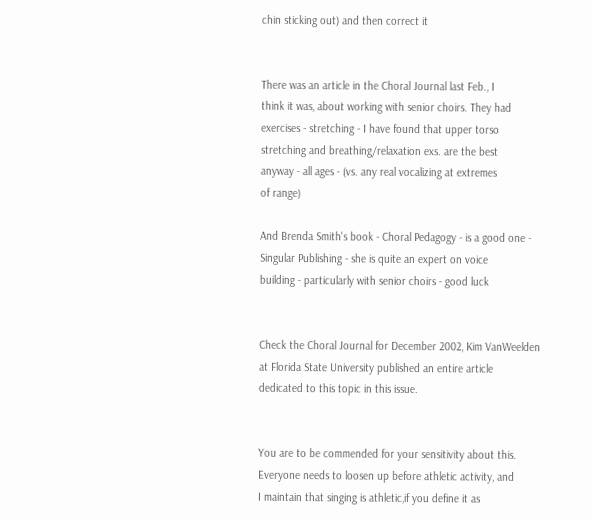chin sticking out) and then correct it


There was an article in the Choral Journal last Feb., I
think it was, about working with senior choirs. They had
exercises - stretching - I have found that upper torso
stretching and breathing/relaxation exs. are the best
anyway - all ages - (vs. any real vocalizing at extremes
of range)

And Brenda Smith's book - Choral Pedagogy - is a good one -
Singular Publishing - she is quite an expert on voice
building - particularly with senior choirs - good luck


Check the Choral Journal for December 2002, Kim VanWeelden
at Florida State University published an entire article
dedicated to this topic in this issue.


You are to be commended for your sensitivity about this.
Everyone needs to loosen up before athletic activity, and
I maintain that singing is athletic,if you define it as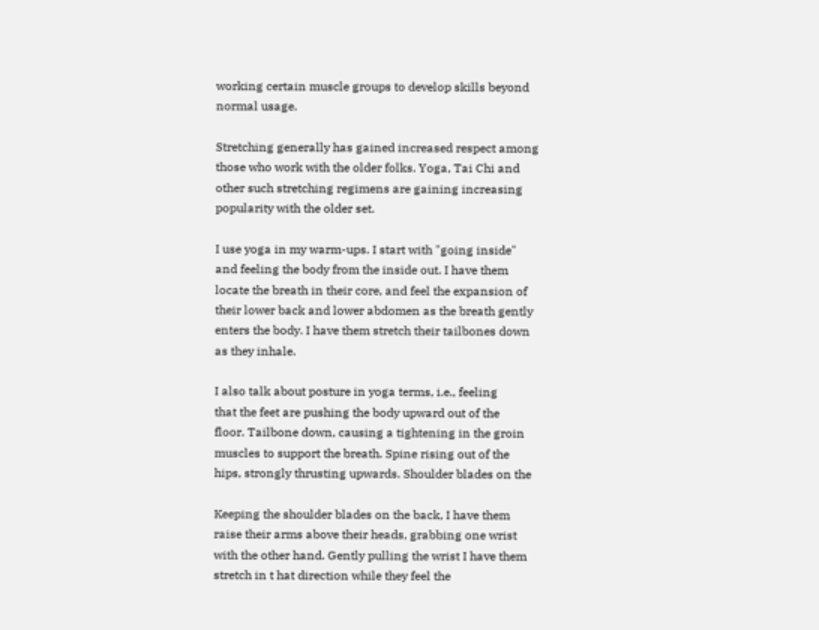working certain muscle groups to develop skills beyond
normal usage.

Stretching generally has gained increased respect among
those who work with the older folks. Yoga, Tai Chi and
other such stretching regimens are gaining increasing
popularity with the older set.

I use yoga in my warm-ups. I start with "going inside"
and feeling the body from the inside out. I have them
locate the breath in their core, and feel the expansion of
their lower back and lower abdomen as the breath gently
enters the body. I have them stretch their tailbones down
as they inhale.

I also talk about posture in yoga terms, i.e., feeling
that the feet are pushing the body upward out of the
floor. Tailbone down, causing a tightening in the groin
muscles to support the breath. Spine rising out of the
hips, strongly thrusting upwards. Shoulder blades on the

Keeping the shoulder blades on the back, I have them
raise their arms above their heads, grabbing one wrist
with the other hand. Gently pulling the wrist I have them
stretch in t hat direction while they feel the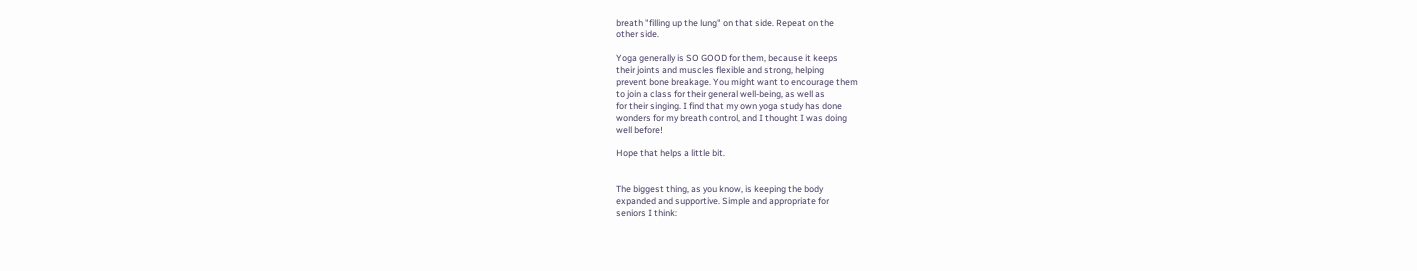breath "filling up the lung" on that side. Repeat on the
other side.

Yoga generally is SO GOOD for them, because it keeps
their joints and muscles flexible and strong, helping
prevent bone breakage. You might want to encourage them
to join a class for their general well-being, as well as
for their singing. I find that my own yoga study has done
wonders for my breath control, and I thought I was doing
well before!

Hope that helps a little bit.


The biggest thing, as you know, is keeping the body
expanded and supportive. Simple and appropriate for
seniors I think: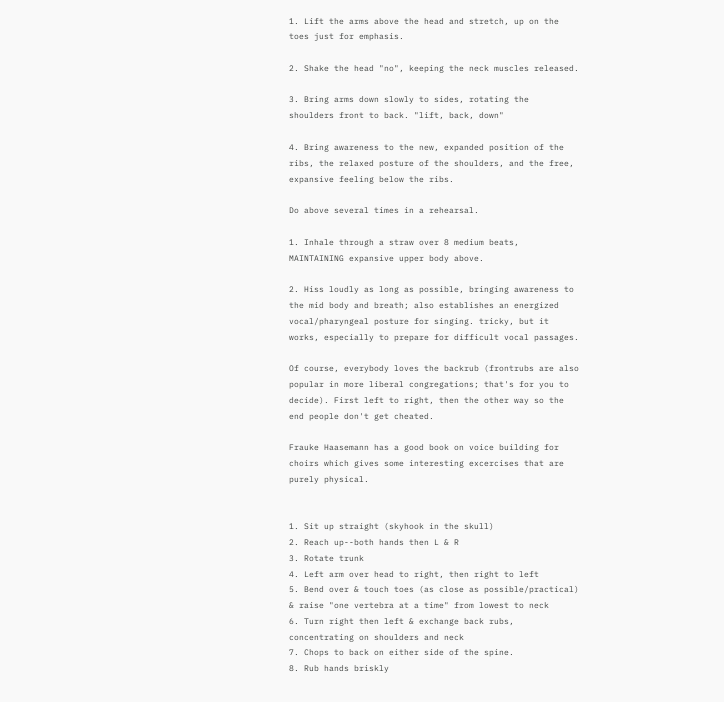1. Lift the arms above the head and stretch, up on the
toes just for emphasis.

2. Shake the head "no", keeping the neck muscles released.

3. Bring arms down slowly to sides, rotating the
shoulders front to back. "lift, back, down"

4. Bring awareness to the new, expanded position of the
ribs, the relaxed posture of the shoulders, and the free,
expansive feeling below the ribs.

Do above several times in a rehearsal.

1. Inhale through a straw over 8 medium beats,
MAINTAINING expansive upper body above.

2. Hiss loudly as long as possible, bringing awareness to
the mid body and breath; also establishes an energized
vocal/pharyngeal posture for singing. tricky, but it
works, especially to prepare for difficult vocal passages.

Of course, everybody loves the backrub (frontrubs are also
popular in more liberal congregations; that's for you to
decide). First left to right, then the other way so the
end people don't get cheated.

Frauke Haasemann has a good book on voice building for
choirs which gives some interesting excercises that are
purely physical.


1. Sit up straight (skyhook in the skull)
2. Reach up--both hands then L & R
3. Rotate trunk
4. Left arm over head to right, then right to left
5. Bend over & touch toes (as close as possible/practical)
& raise "one vertebra at a time" from lowest to neck
6. Turn right then left & exchange back rubs,
concentrating on shoulders and neck
7. Chops to back on either side of the spine.
8. Rub hands briskly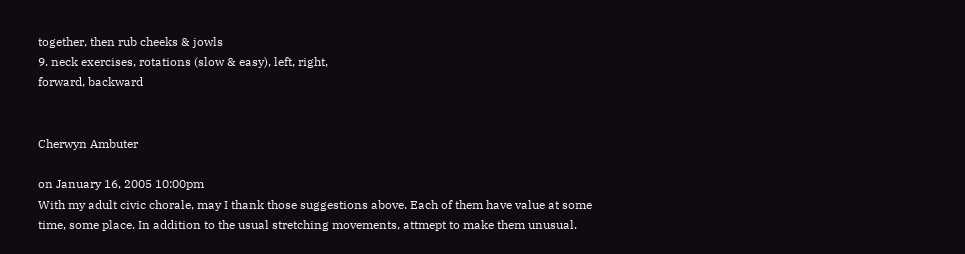together, then rub cheeks & jowls
9. neck exercises, rotations (slow & easy), left, right,
forward, backward


Cherwyn Ambuter

on January 16, 2005 10:00pm
With my adult civic chorale, may I thank those suggestions above. Each of them have value at some time, some place. In addition to the usual stretching movements, attmept to make them unusual.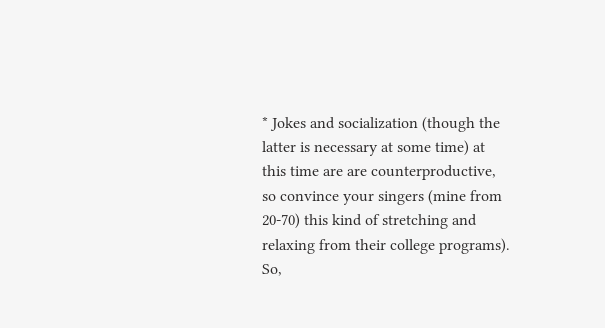* Jokes and socialization (though the latter is necessary at some time) at this time are are counterproductive, so convince your singers (mine from 20-70) this kind of stretching and relaxing from their college programs). So,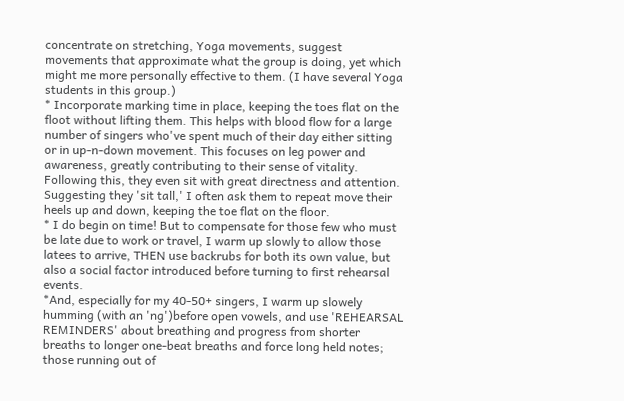concentrate on stretching, Yoga movements, suggest movements that approximate what the group is doing, yet which might me more personally effective to them. (I have several Yoga students in this group.)
* Incorporate marking time in place, keeping the toes flat on the floot without lifting them. This helps with blood flow for a large number of singers who've spent much of their day either sitting or in up-n-down movement. This focuses on leg power and awareness, greatly contributing to their sense of vitality. Following this, they even sit with great directness and attention. Suggesting they 'sit tall,' I often ask them to repeat move their heels up and down, keeping the toe flat on the floor.
* I do begin on time! But to compensate for those few who must be late due to work or travel, I warm up slowly to allow those latees to arrive, THEN use backrubs for both its own value, but also a social factor introduced before turning to first rehearsal events.
*And, especially for my 40-50+ singers, I warm up slowely humming (with an 'ng')before open vowels, and use 'REHEARSAL REMINDERS' about breathing and progress from shorter breaths to longer one-beat breaths and force long held notes; those running out of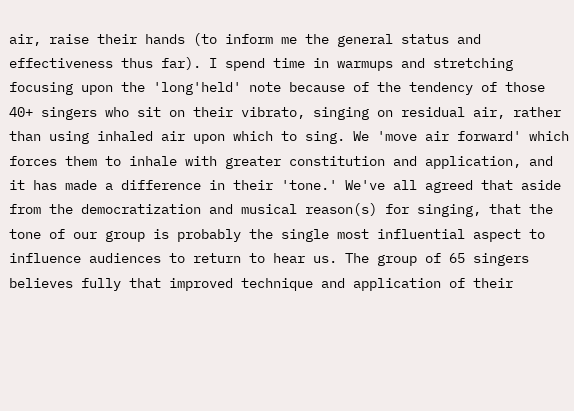air, raise their hands (to inform me the general status and effectiveness thus far). I spend time in warmups and stretching focusing upon the 'long'held' note because of the tendency of those 40+ singers who sit on their vibrato, singing on residual air, rather than using inhaled air upon which to sing. We 'move air forward' which forces them to inhale with greater constitution and application, and it has made a difference in their 'tone.' We've all agreed that aside from the democratization and musical reason(s) for singing, that the tone of our group is probably the single most influential aspect to influence audiences to return to hear us. The group of 65 singers believes fully that improved technique and application of their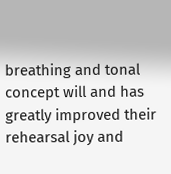breathing and tonal concept will and has greatly improved their rehearsal joy and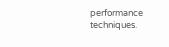performance techniques.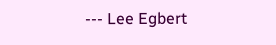--- Lee Egbert